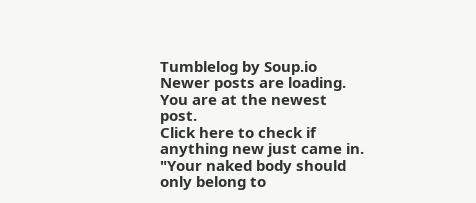Tumblelog by Soup.io
Newer posts are loading.
You are at the newest post.
Click here to check if anything new just came in.
"Your naked body should only belong to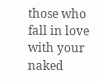those who fall in love with your naked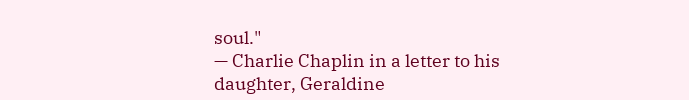soul."
— Charlie Chaplin in a letter to his daughter, Geraldine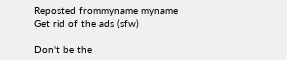Reposted frommyname myname
Get rid of the ads (sfw)

Don't be the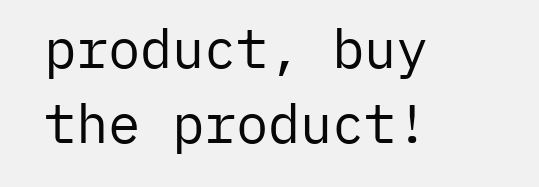product, buy the product!